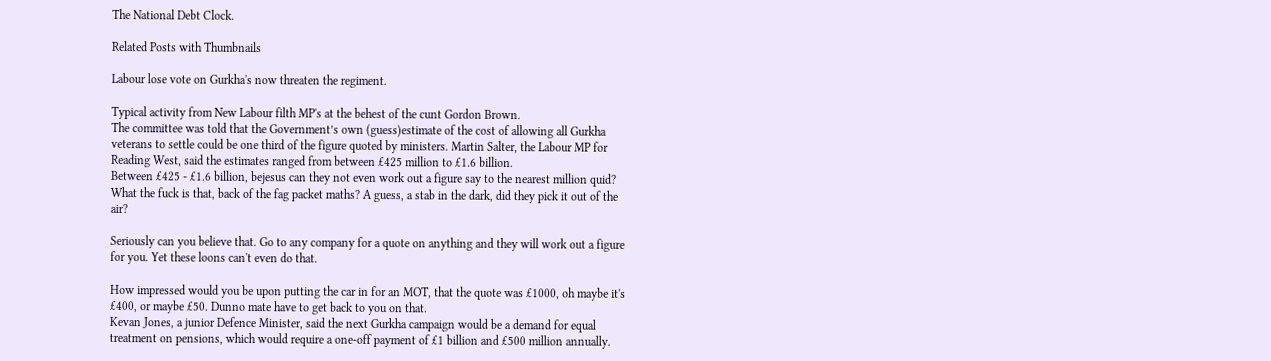The National Debt Clock.

Related Posts with Thumbnails

Labour lose vote on Gurkha's now threaten the regiment.

Typical activity from New Labour filth MP's at the behest of the cunt Gordon Brown.
The committee was told that the Government’s own (guess)estimate of the cost of allowing all Gurkha veterans to settle could be one third of the figure quoted by ministers. Martin Salter, the Labour MP for Reading West, said the estimates ranged from between £425 million to £1.6 billion.
Between £425 - £1.6 billion, bejesus can they not even work out a figure say to the nearest million quid? What the fuck is that, back of the fag packet maths? A guess, a stab in the dark, did they pick it out of the air?

Seriously can you believe that. Go to any company for a quote on anything and they will work out a figure for you. Yet these loons can't even do that.

How impressed would you be upon putting the car in for an MOT, that the quote was £1000, oh maybe it's £400, or maybe £50. Dunno mate have to get back to you on that.
Kevan Jones, a junior Defence Minister, said the next Gurkha campaign would be a demand for equal treatment on pensions, which would require a one-off payment of £1 billion and £500 million annually.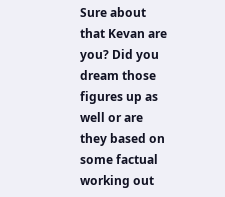Sure about that Kevan are you? Did you dream those figures up as well or are they based on some factual working out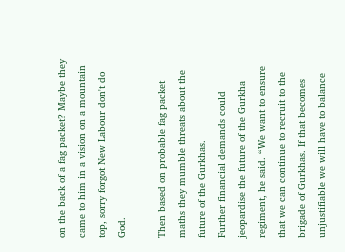on the back of a fag packet? Maybe they came to him in a vision on a mountain top, sorry forgot New Labour don't do God.

Then based on probable fag packet maths they mumble threats about the future of the Gurkhas.
Further financial demands could jeopardise the future of the Gurkha regiment, he said. “We want to ensure that we can continue to recruit to the brigade of Gurkhas. If that becomes unjustifiable we will have to balance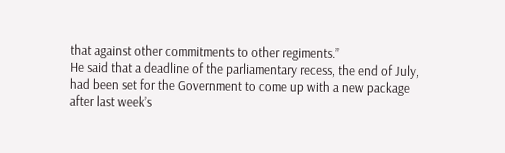that against other commitments to other regiments.”
He said that a deadline of the parliamentary recess, the end of July, had been set for the Government to come up with a new package after last week’s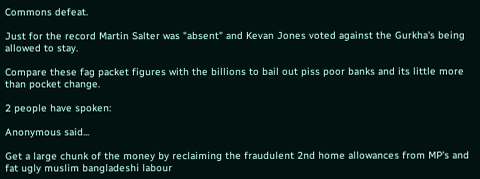Commons defeat.

Just for the record Martin Salter was "absent" and Kevan Jones voted against the Gurkha's being allowed to stay.

Compare these fag packet figures with the billions to bail out piss poor banks and its little more than pocket change.

2 people have spoken:

Anonymous said...

Get a large chunk of the money by reclaiming the fraudulent 2nd home allowances from MP's and fat ugly muslim bangladeshi labour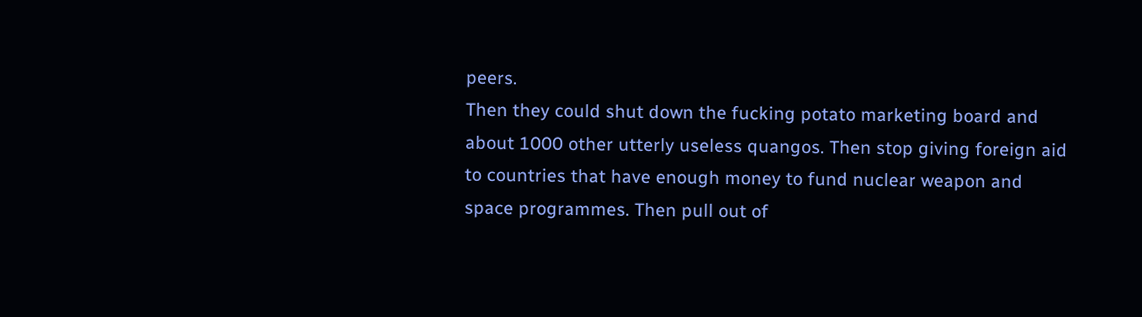peers.
Then they could shut down the fucking potato marketing board and about 1000 other utterly useless quangos. Then stop giving foreign aid to countries that have enough money to fund nuclear weapon and space programmes. Then pull out of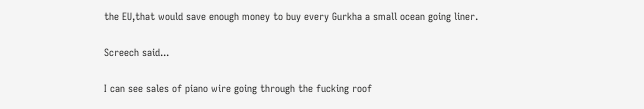the EU,that would save enough money to buy every Gurkha a small ocean going liner.

Screech said...

I can see sales of piano wire going through the fucking roof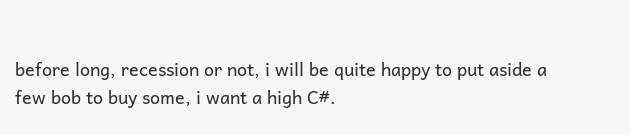before long, recession or not, i will be quite happy to put aside a few bob to buy some, i want a high C#.